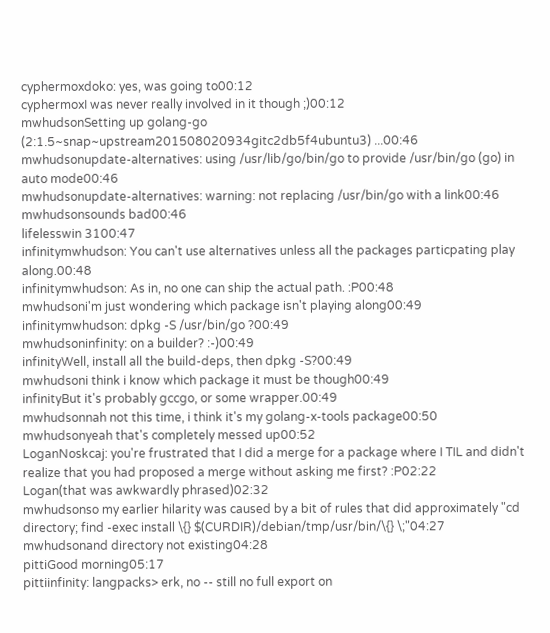cyphermoxdoko: yes, was going to00:12
cyphermoxI was never really involved in it though ;)00:12
mwhudsonSetting up golang-go (2:1.5~snap~upstream201508020934gitc2db5f4ubuntu3) ...00:46
mwhudsonupdate-alternatives: using /usr/lib/go/bin/go to provide /usr/bin/go (go) in auto mode00:46
mwhudsonupdate-alternatives: warning: not replacing /usr/bin/go with a link00:46
mwhudsonsounds bad00:46
lifelesswin 3100:47
infinitymwhudson: You can't use alternatives unless all the packages particpating play along.00:48
infinitymwhudson: As in, no one can ship the actual path. :P00:48
mwhudsoni'm just wondering which package isn't playing along00:49
infinitymwhudson: dpkg -S /usr/bin/go ?00:49
mwhudsoninfinity: on a builder? :-)00:49
infinityWell, install all the build-deps, then dpkg -S?00:49
mwhudsoni think i know which package it must be though00:49
infinityBut it's probably gccgo, or some wrapper.00:49
mwhudsonnah not this time, i think it's my golang-x-tools package00:50
mwhudsonyeah that's completely messed up00:52
LoganNoskcaj: you're frustrated that I did a merge for a package where I TIL and didn't realize that you had proposed a merge without asking me first? :P02:22
Logan(that was awkwardly phrased)02:32
mwhudsonso my earlier hilarity was caused by a bit of rules that did approximately "cd directory; find -exec install \{} $(CURDIR)/debian/tmp/usr/bin/\{} \;"04:27
mwhudsonand directory not existing04:28
pittiGood morning05:17
pittiinfinity: langpacks> erk, no -- still no full export on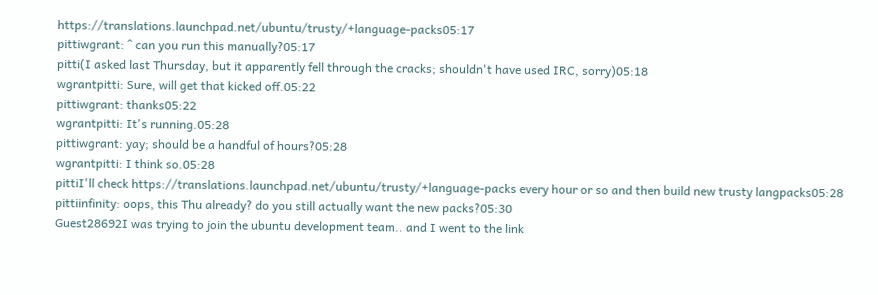https://translations.launchpad.net/ubuntu/trusty/+language-packs05:17
pittiwgrant: ^ can you run this manually?05:17
pitti(I asked last Thursday, but it apparently fell through the cracks; shouldn't have used IRC, sorry)05:18
wgrantpitti: Sure, will get that kicked off.05:22
pittiwgrant: thanks05:22
wgrantpitti: It's running.05:28
pittiwgrant: yay; should be a handful of hours?05:28
wgrantpitti: I think so.05:28
pittiI'll check https://translations.launchpad.net/ubuntu/trusty/+language-packs every hour or so and then build new trusty langpacks05:28
pittiinfinity: oops, this Thu already? do you still actually want the new packs?05:30
Guest28692I was trying to join the ubuntu development team.. and I went to the link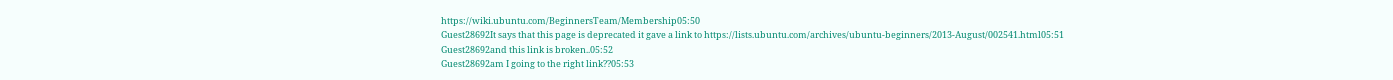https://wiki.ubuntu.com/BeginnersTeam/Membership05:50
Guest28692It says that this page is deprecated it gave a link to https://lists.ubuntu.com/archives/ubuntu-beginners/2013-August/002541.html05:51
Guest28692and this link is broken..05:52
Guest28692am I going to the right link??05:53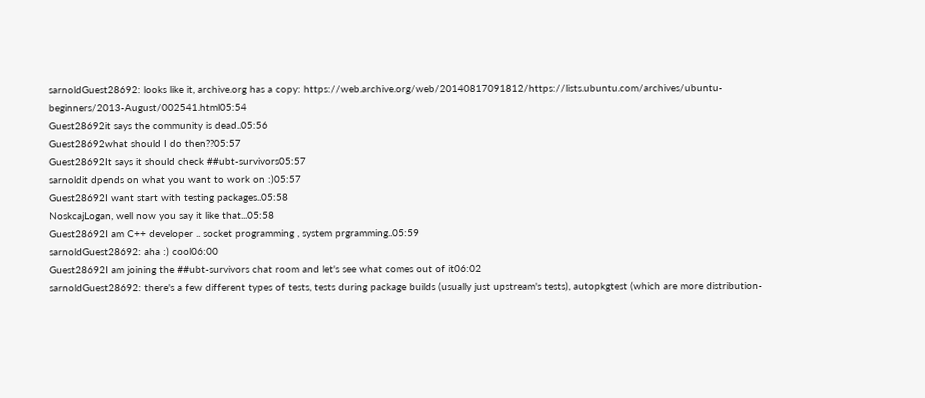sarnoldGuest28692: looks like it, archive.org has a copy: https://web.archive.org/web/20140817091812/https://lists.ubuntu.com/archives/ubuntu-beginners/2013-August/002541.html05:54
Guest28692it says the community is dead..05:56
Guest28692what should I do then??05:57
Guest28692It says it should check ##ubt-survivors05:57
sarnoldit dpends on what you want to work on :)05:57
Guest28692I want start with testing packages..05:58
NoskcajLogan, well now you say it like that...05:58
Guest28692I am C++ developer .. socket programming , system prgramming..05:59
sarnoldGuest28692: aha :) cool06:00
Guest28692I am joining the ##ubt-survivors chat room and let's see what comes out of it06:02
sarnoldGuest28692: there's a few different types of tests, tests during package builds (usually just upstream's tests), autopkgtest (which are more distribution-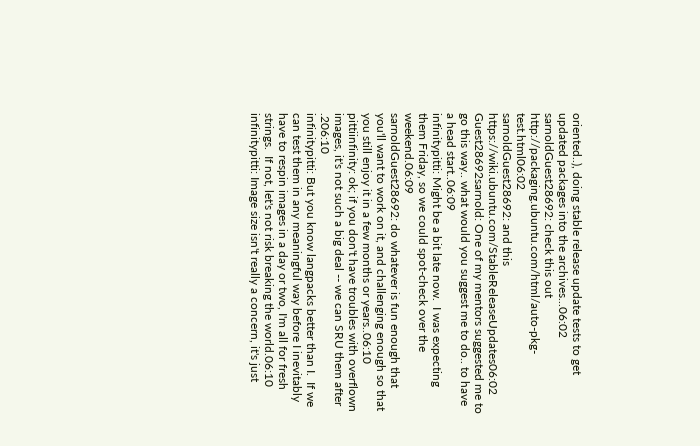oriented..), doing stable release update tests to get updated packages into the archives...06:02
sarnoldGuest28692: check this out http://packaging.ubuntu.com/html/auto-pkg-test.html06:02
sarnoldGuest28692: and this https://wiki.ubuntu.com/StableReleaseUpdates06:02
Guest28692sarnold: One of my mentors suggested me to go this way.. what would you suggest me to do.. to have a head start..06:09
infinitypitti: Might be a bit late now.  I was expecting them Friday, so we could spot-check over the weekend.06:09
sarnoldGuest28692: do whatever is fun enough that you'll want to work on it, and challenging enough so that you still enjoy it in a few months or years..06:10
pittiinfinity: ok; if you don't have troubles with overflown images, it's not such a big deal -- we can SRU them after .206:10
infinitypitti: But you know langpacks better than I.  If we can test them in any meaningful way before I inevitably have to respin images in a day or two, I'm all for fresh strings.  If not, let's not risk breaking the world.06:10
infinitypitti: Image size isn't really a concern, it's just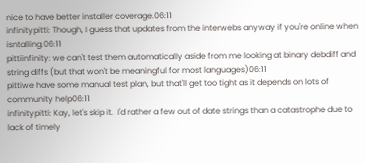nice to have better installer coverage.06:11
infinitypitti: Though, I guess that updates from the interwebs anyway if you're online when isntalling.06:11
pittiinfinity: we can't test them automatically aside from me looking at binary debdiff and string diffs (but that won't be meaningful for most languages)06:11
pittiwe have some manual test plan, but that'll get too tight as it depends on lots of community help06:11
infinitypitti: Kay, let's skip it.  I'd rather a few out of date strings than a catastrophe due to lack of timely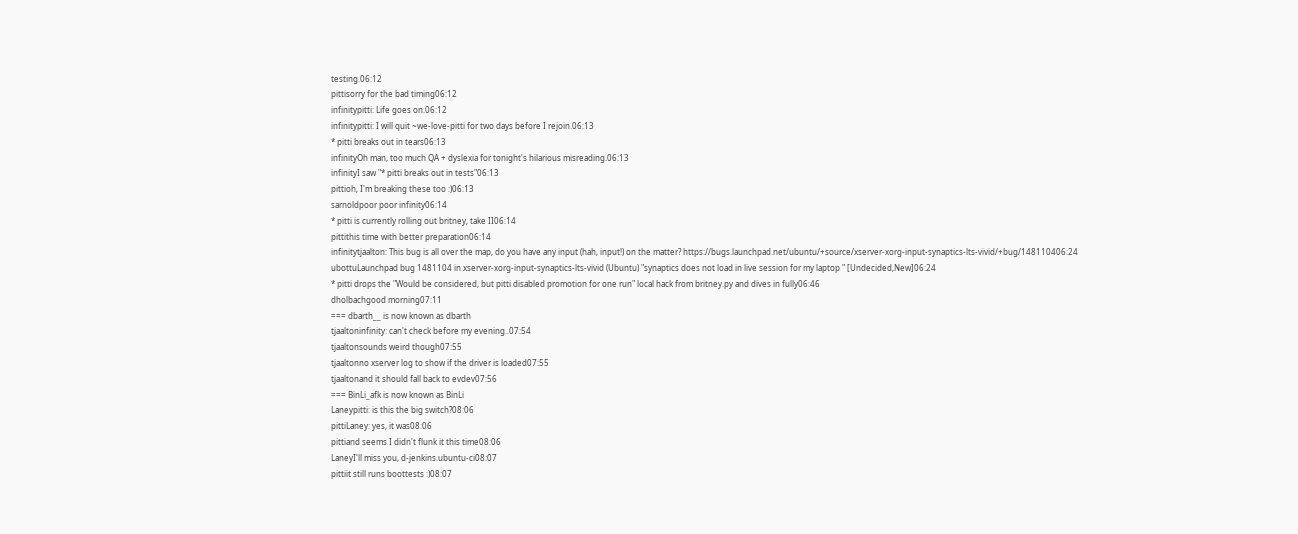testing.06:12
pittisorry for the bad timing06:12
infinitypitti: Life goes on.06:12
infinitypitti: I will quit ~we-love-pitti for two days before I rejoin.06:13
* pitti breaks out in tears06:13
infinityOh man, too much QA + dyslexia for tonight's hilarious misreading.06:13
infinityI saw "* pitti breaks out in tests"06:13
pittioh, I'm breaking these too :)06:13
sarnoldpoor poor infinity06:14
* pitti is currently rolling out britney, take II06:14
pittithis time with better preparation06:14
infinitytjaalton: This bug is all over the map, do you have any input (hah, input!) on the matter? https://bugs.launchpad.net/ubuntu/+source/xserver-xorg-input-synaptics-lts-vivid/+bug/148110406:24
ubottuLaunchpad bug 1481104 in xserver-xorg-input-synaptics-lts-vivid (Ubuntu) "synaptics does not load in live session for my laptop " [Undecided,New]06:24
* pitti drops the "Would be considered, but pitti disabled promotion for one run" local hack from britney.py and dives in fully06:46
dholbachgood morning07:11
=== dbarth__ is now known as dbarth
tjaaltoninfinity: can't check before my evening..07:54
tjaaltonsounds weird though07:55
tjaaltonno xserver log to show if the driver is loaded07:55
tjaaltonand it should fall back to evdev07:56
=== BinLi_afk is now known as BinLi
Laneypitti: is this the big switch?08:06
pittiLaney: yes, it was08:06
pittiand seems I didn't flunk it this time08:06
LaneyI'll miss you, d-jenkins.ubuntu-ci08:07
pittiit still runs boottests :)08:07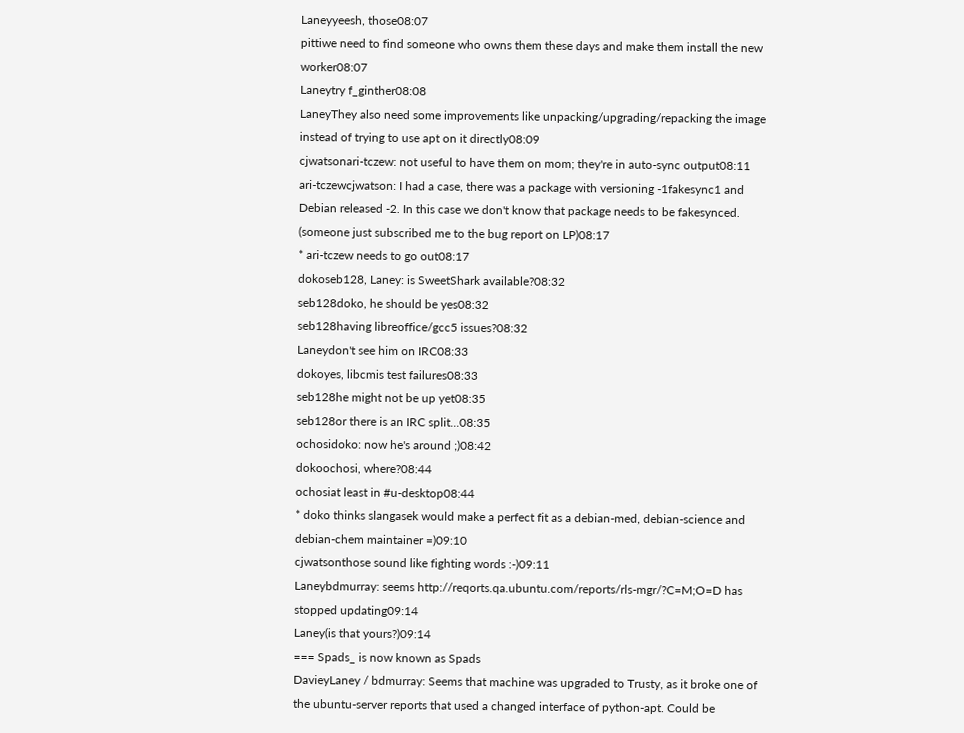Laneyyeesh, those08:07
pittiwe need to find someone who owns them these days and make them install the new worker08:07
Laneytry f_ginther08:08
LaneyThey also need some improvements like unpacking/upgrading/repacking the image instead of trying to use apt on it directly08:09
cjwatsonari-tczew: not useful to have them on mom; they're in auto-sync output08:11
ari-tczewcjwatson: I had a case, there was a package with versioning -1fakesync1 and Debian released -2. In this case we don't know that package needs to be fakesynced. (someone just subscribed me to the bug report on LP)08:17
* ari-tczew needs to go out08:17
dokoseb128, Laney: is SweetShark available?08:32
seb128doko, he should be yes08:32
seb128having libreoffice/gcc5 issues?08:32
Laneydon't see him on IRC08:33
dokoyes, libcmis test failures08:33
seb128he might not be up yet08:35
seb128or there is an IRC split...08:35
ochosidoko: now he's around ;)08:42
dokoochosi, where?08:44
ochosiat least in #u-desktop08:44
* doko thinks slangasek would make a perfect fit as a debian-med, debian-science and debian-chem maintainer =)09:10
cjwatsonthose sound like fighting words :-)09:11
Laneybdmurray: seems http://reqorts.qa.ubuntu.com/reports/rls-mgr/?C=M;O=D has stopped updating09:14
Laney(is that yours?)09:14
=== Spads_ is now known as Spads
DavieyLaney / bdmurray: Seems that machine was upgraded to Trusty, as it broke one of the ubuntu-server reports that used a changed interface of python-apt. Could be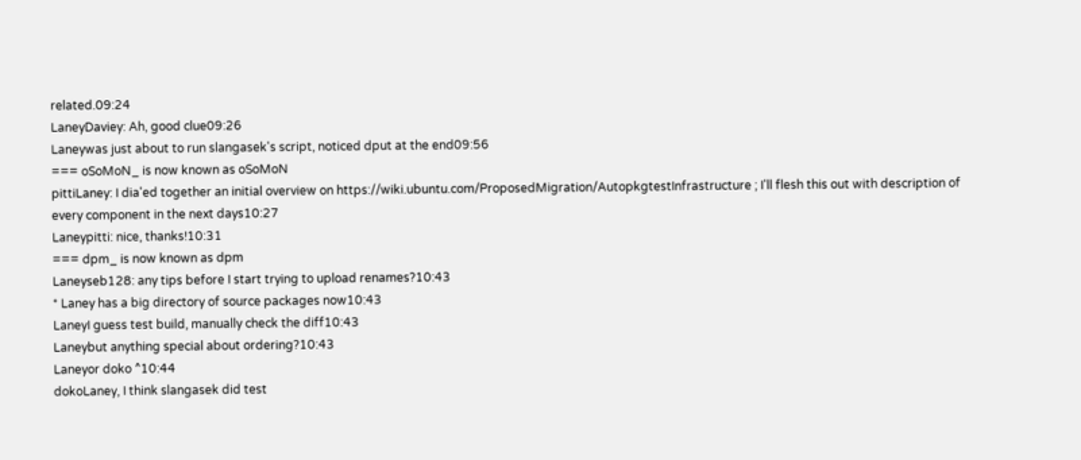related.09:24
LaneyDaviey: Ah, good clue09:26
Laneywas just about to run slangasek's script, noticed dput at the end09:56
=== oSoMoN_ is now known as oSoMoN
pittiLaney: I dia'ed together an initial overview on https://wiki.ubuntu.com/ProposedMigration/AutopkgtestInfrastructure ; I'll flesh this out with description of every component in the next days10:27
Laneypitti: nice, thanks!10:31
=== dpm_ is now known as dpm
Laneyseb128: any tips before I start trying to upload renames?10:43
* Laney has a big directory of source packages now10:43
LaneyI guess test build, manually check the diff10:43
Laneybut anything special about ordering?10:43
Laneyor doko ^10:44
dokoLaney, I think slangasek did test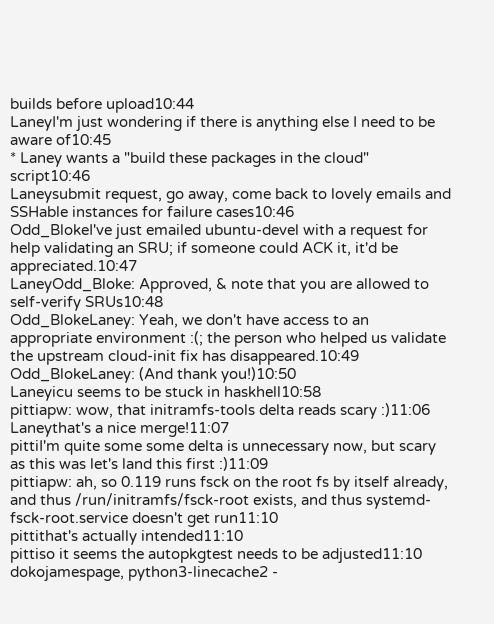builds before upload10:44
LaneyI'm just wondering if there is anything else I need to be aware of10:45
* Laney wants a "build these packages in the cloud" script10:46
Laneysubmit request, go away, come back to lovely emails and SSHable instances for failure cases10:46
Odd_BlokeI've just emailed ubuntu-devel with a request for help validating an SRU; if someone could ACK it, it'd be appreciated.10:47
LaneyOdd_Bloke: Approved, & note that you are allowed to self-verify SRUs10:48
Odd_BlokeLaney: Yeah, we don't have access to an appropriate environment :(; the person who helped us validate the upstream cloud-init fix has disappeared.10:49
Odd_BlokeLaney: (And thank you!)10:50
Laneyicu seems to be stuck in haskhell10:58
pittiapw: wow, that initramfs-tools delta reads scary :)11:06
Laneythat's a nice merge!11:07
pittiI'm quite some some delta is unnecessary now, but scary as this was let's land this first :)11:09
pittiapw: ah, so 0.119 runs fsck on the root fs by itself already, and thus /run/initramfs/fsck-root exists, and thus systemd-fsck-root.service doesn't get run11:10
pittithat's actually intended11:10
pittiso it seems the autopkgtest needs to be adjusted11:10
dokojamespage, python3-linecache2 -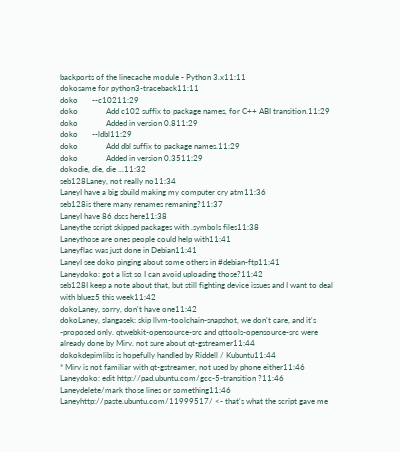backports of the linecache module - Python 3.x11:11
dokosame for python3-traceback11:11
doko       --c10211:29
doko              Add c102 suffix to package names, for C++ ABI transition.11:29
doko              Added in version 0.811:29
doko       --ldbl11:29
doko              Add dbl suffix to package names.11:29
doko              Added in version 0.3511:29
dokodie, die, die ...11:32
seb128Laney, not really no11:34
LaneyI have a big sbuild making my computer cry atm11:36
seb128is there many renames remaning?11:37
LaneyI have 86 dscs here11:38
Laneythe script skipped packages with .symbols files11:38
Laneythose are ones people could help with11:41
Laneyflac was just done in Debian11:41
LaneyI see doko pinging about some others in #debian-ftp11:41
Laneydoko: got a list so I can avoid uploading those?11:42
seb128I keep a note about that, but still fighting device issues and I want to deal with bluez5 this week11:42
dokoLaney, sorry, don't have one11:42
dokoLaney, slangasek: skip llvm-toolchain-snapshot, we don't care, and it's -proposed only. qtwebkit-opensource-src and qttools-opensource-src were already done by Mirv. not sure about qt-gstreamer11:44
dokokdepimlibs is hopefully handled by Riddell / Kubuntu11:44
* Mirv is not familiar with qt-gstreamer, not used by phone either11:46
Laneydoko: edit http://pad.ubuntu.com/gcc-5-transition ?11:46
Laneydelete/mark those lines or something11:46
Laneyhttp://paste.ubuntu.com/11999517/ <- that's what the script gave me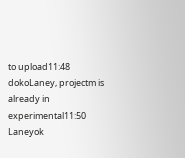to upload11:48
dokoLaney, projectm is already in experimental11:50
Laneyok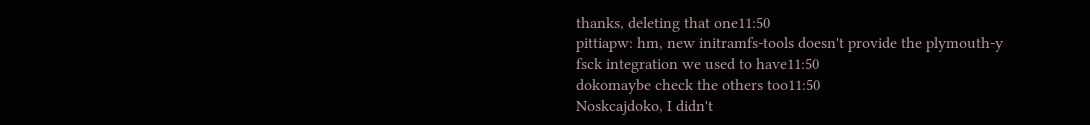thanks, deleting that one11:50
pittiapw: hm, new initramfs-tools doesn't provide the plymouth-y fsck integration we used to have11:50
dokomaybe check the others too11:50
Noskcajdoko, I didn't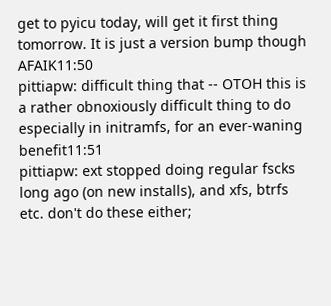get to pyicu today, will get it first thing tomorrow. It is just a version bump though AFAIK11:50
pittiapw: difficult thing that -- OTOH this is a rather obnoxiously difficult thing to do especially in initramfs, for an ever-waning benefit11:51
pittiapw: ext stopped doing regular fscks long ago (on new installs), and xfs, btrfs etc. don't do these either;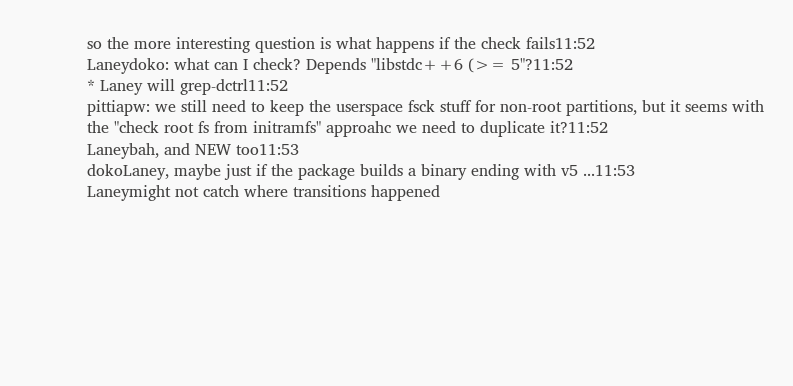so the more interesting question is what happens if the check fails11:52
Laneydoko: what can I check? Depends "libstdc++6 (>= 5"?11:52
* Laney will grep-dctrl11:52
pittiapw: we still need to keep the userspace fsck stuff for non-root partitions, but it seems with the "check root fs from initramfs" approahc we need to duplicate it?11:52
Laneybah, and NEW too11:53
dokoLaney, maybe just if the package builds a binary ending with v5 ...11:53
Laneymight not catch where transitions happened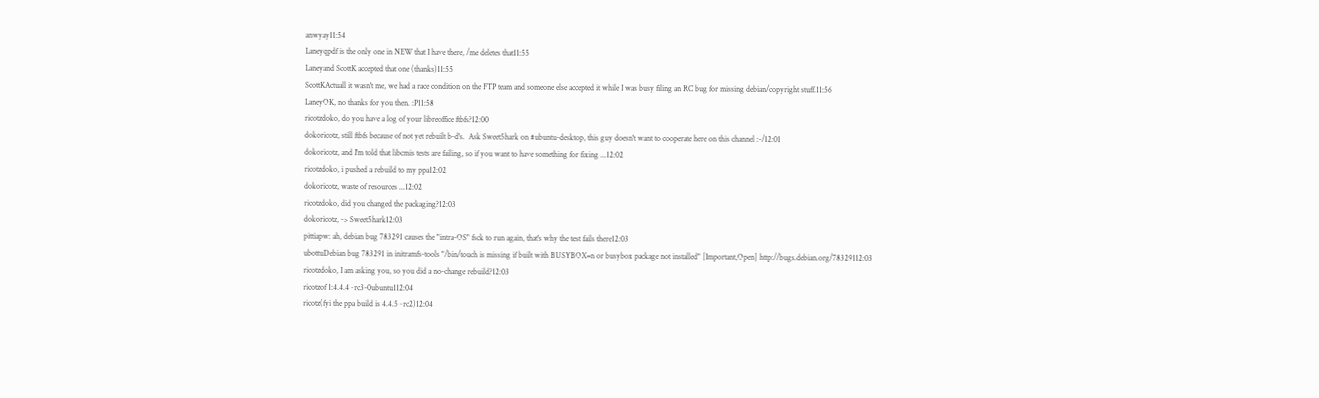anwyay11:54
Laneyqpdf is the only one in NEW that I have there, /me deletes that11:55
Laneyand ScottK accepted that one (thanks)11:55
ScottKActuall it wasn't me, we had a race condition on the FTP team and someone else accepted it while I was busy filing an RC bug for missing debian/copyright stuff.11:56
LaneyOK, no thanks for you then. :P11:58
ricotzdoko, do you have a log of your libreoffice ftbfs?12:00
dokoricotz, still ftbfs because of not yet rebuilt b-d's.  Ask Sweet5hark on #ubuntu-desktop, this guy doesn't want to cooperate here on this channel :-/12:01
dokoricotz, and I'm told that libcmis tests are failing, so if you want to have something for fixing ...12:02
ricotzdoko, i pushed a rebuild to my ppa12:02
dokoricotz, waste of resources ...12:02
ricotzdoko, did you changed the packaging?12:03
dokoricotz, -> Sweet5hark12:03
pittiapw: ah, debian bug 783291 causes the "intra-OS" fsck to run again, that's why the test fails there12:03
ubottuDebian bug 783291 in initramfs-tools "/bin/touch is missing if built with BUSYBOX=n or busybox package not installed" [Important,Open] http://bugs.debian.org/78329112:03
ricotzdoko, I am asking you, so you did a no-change rebuild?12:03
ricotzof 1:4.4.4~rc3-0ubuntu112:04
ricotz(fyi the ppa build is 4.4.5~rc2)12:04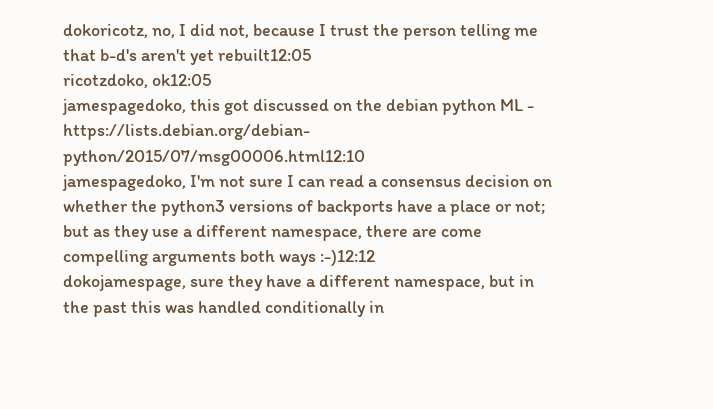dokoricotz, no, I did not, because I trust the person telling me that b-d's aren't yet rebuilt12:05
ricotzdoko, ok12:05
jamespagedoko, this got discussed on the debian python ML - https://lists.debian.org/debian-python/2015/07/msg00006.html12:10
jamespagedoko, I'm not sure I can read a consensus decision on whether the python3 versions of backports have a place or not; but as they use a different namespace, there are come compelling arguments both ways :-)12:12
dokojamespage, sure they have a different namespace, but in the past this was handled conditionally in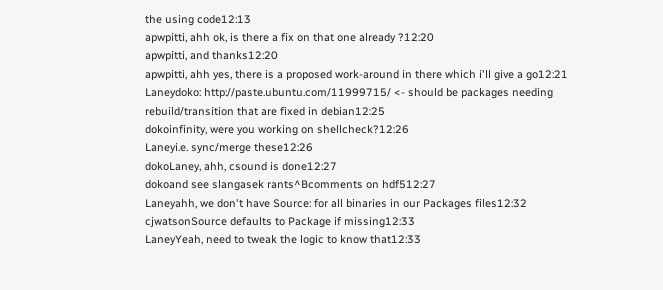the using code12:13
apwpitti, ahh ok, is there a fix on that one already ?12:20
apwpitti, and thanks12:20
apwpitti, ahh yes, there is a proposed work-around in there which i'll give a go12:21
Laneydoko: http://paste.ubuntu.com/11999715/ <- should be packages needing rebuild/transition that are fixed in debian12:25
dokoinfinity, were you working on shellcheck?12:26
Laneyi.e. sync/merge these12:26
dokoLaney, ahh, csound is done12:27
dokoand see slangasek rants^Bcomments on hdf512:27
Laneyahh, we don't have Source: for all binaries in our Packages files12:32
cjwatsonSource defaults to Package if missing12:33
LaneyYeah, need to tweak the logic to know that12:33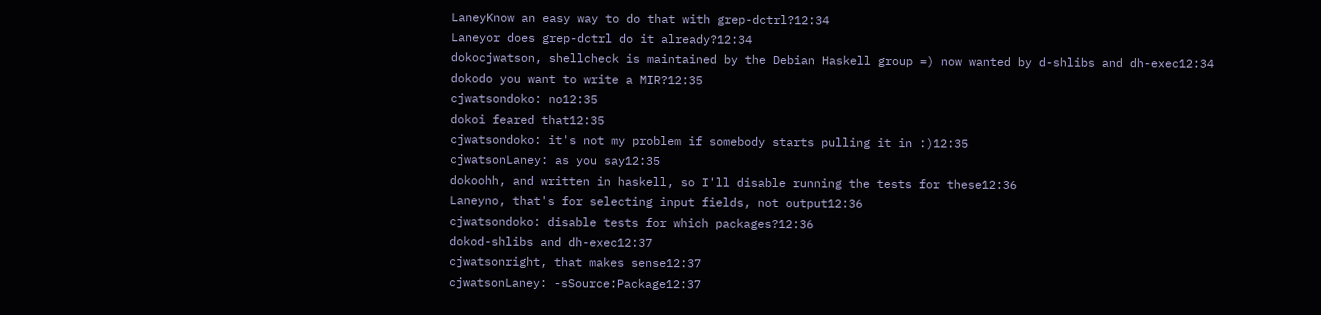LaneyKnow an easy way to do that with grep-dctrl?12:34
Laneyor does grep-dctrl do it already?12:34
dokocjwatson, shellcheck is maintained by the Debian Haskell group =) now wanted by d-shlibs and dh-exec12:34
dokodo you want to write a MIR?12:35
cjwatsondoko: no12:35
dokoi feared that12:35
cjwatsondoko: it's not my problem if somebody starts pulling it in :)12:35
cjwatsonLaney: as you say12:35
dokoohh, and written in haskell, so I'll disable running the tests for these12:36
Laneyno, that's for selecting input fields, not output12:36
cjwatsondoko: disable tests for which packages?12:36
dokod-shlibs and dh-exec12:37
cjwatsonright, that makes sense12:37
cjwatsonLaney: -sSource:Package12:37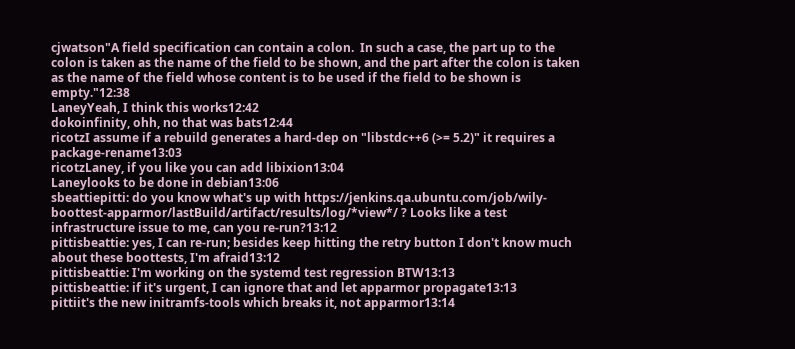cjwatson"A field specification can contain a colon.  In such a case, the part up to the colon is taken as the name of the field to be shown, and the part after the colon is taken as the name of the field whose content is to be used if the field to be shown is empty."12:38
LaneyYeah, I think this works12:42
dokoinfinity, ohh, no that was bats12:44
ricotzI assume if a rebuild generates a hard-dep on "libstdc++6 (>= 5.2)" it requires a package-rename13:03
ricotzLaney, if you like you can add libixion13:04
Laneylooks to be done in debian13:06
sbeattiepitti: do you know what's up with https://jenkins.qa.ubuntu.com/job/wily-boottest-apparmor/lastBuild/artifact/results/log/*view*/ ? Looks like a test infrastructure issue to me, can you re-run?13:12
pittisbeattie: yes, I can re-run; besides keep hitting the retry button I don't know much about these boottests, I'm afraid13:12
pittisbeattie: I'm working on the systemd test regression BTW13:13
pittisbeattie: if it's urgent, I can ignore that and let apparmor propagate13:13
pittiit's the new initramfs-tools which breaks it, not apparmor13:14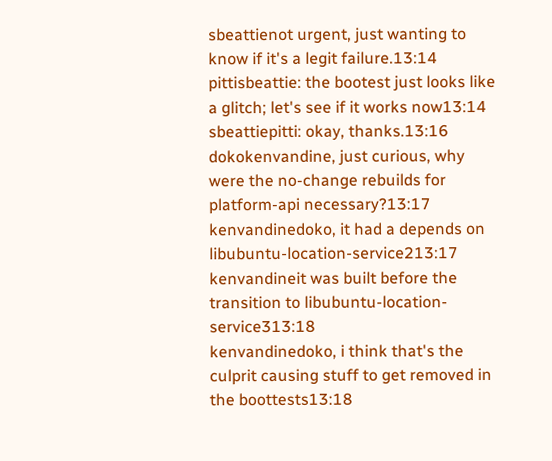sbeattienot urgent, just wanting to know if it's a legit failure.13:14
pittisbeattie: the bootest just looks like a glitch; let's see if it works now13:14
sbeattiepitti: okay, thanks.13:16
dokokenvandine, just curious, why were the no-change rebuilds for platform-api necessary?13:17
kenvandinedoko, it had a depends on libubuntu-location-service213:17
kenvandineit was built before the transition to libubuntu-location-service313:18
kenvandinedoko, i think that's the culprit causing stuff to get removed in the boottests13:18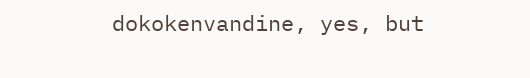dokokenvandine, yes, but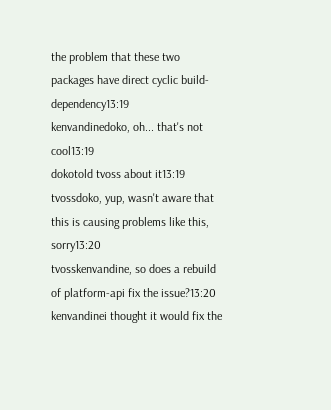the problem that these two packages have direct cyclic build-dependency13:19
kenvandinedoko, oh... that's not cool13:19
dokotold tvoss about it13:19
tvossdoko, yup, wasn't aware that this is causing problems like this, sorry13:20
tvosskenvandine, so does a rebuild of platform-api fix the issue?13:20
kenvandinei thought it would fix the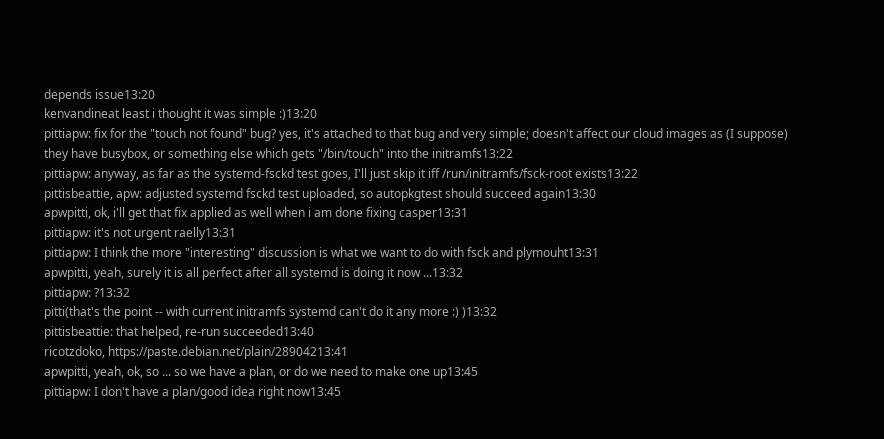depends issue13:20
kenvandineat least i thought it was simple :)13:20
pittiapw: fix for the "touch not found" bug? yes, it's attached to that bug and very simple; doesn't affect our cloud images as (I suppose) they have busybox, or something else which gets "/bin/touch" into the initramfs13:22
pittiapw: anyway, as far as the systemd-fsckd test goes, I'll just skip it iff /run/initramfs/fsck-root exists13:22
pittisbeattie, apw: adjusted systemd fsckd test uploaded, so autopkgtest should succeed again13:30
apwpitti, ok, i'll get that fix applied as well when i am done fixing casper13:31
pittiapw: it's not urgent raelly13:31
pittiapw: I think the more "interesting" discussion is what we want to do with fsck and plymouht13:31
apwpitti, yeah, surely it is all perfect after all systemd is doing it now ...13:32
pittiapw: ?13:32
pitti(that's the point -- with current initramfs systemd can't do it any more :) )13:32
pittisbeattie: that helped, re-run succeeded13:40
ricotzdoko, https://paste.debian.net/plain/28904213:41
apwpitti, yeah, ok, so ... so we have a plan, or do we need to make one up13:45
pittiapw: I don't have a plan/good idea right now13:45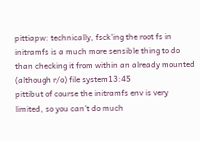pittiapw: technically, fsck'ing the root fs in initramfs is a much more sensible thing to do than checking it from within an already mounted (although r/o) file system13:45
pittibut of course the initramfs env is very limited, so you can't do much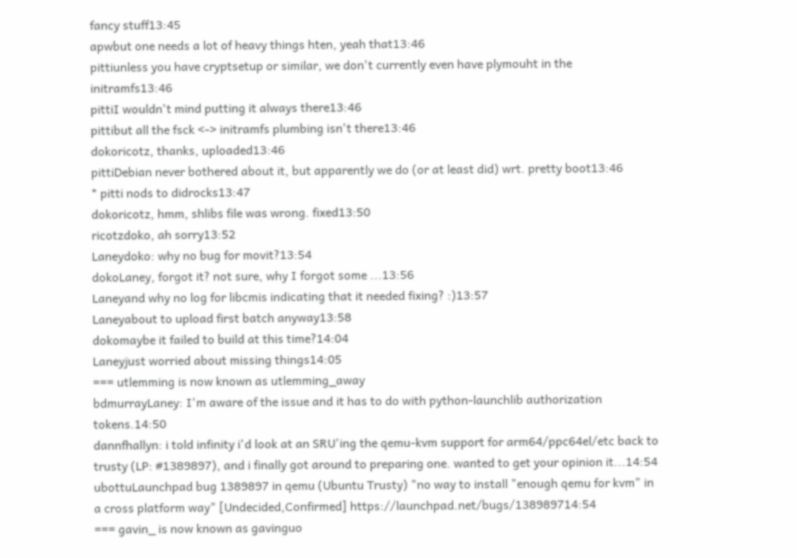fancy stuff13:45
apwbut one needs a lot of heavy things hten, yeah that13:46
pittiunless you have cryptsetup or similar, we don't currently even have plymouht in the initramfs13:46
pittiI wouldn't mind putting it always there13:46
pittibut all the fsck <-> initramfs plumbing isn't there13:46
dokoricotz, thanks, uploaded13:46
pittiDebian never bothered about it, but apparently we do (or at least did) wrt. pretty boot13:46
* pitti nods to didrocks13:47
dokoricotz, hmm, shlibs file was wrong. fixed13:50
ricotzdoko, ah sorry13:52
Laneydoko: why no bug for movit?13:54
dokoLaney, forgot it? not sure, why I forgot some ...13:56
Laneyand why no log for libcmis indicating that it needed fixing? :)13:57
Laneyabout to upload first batch anyway13:58
dokomaybe it failed to build at this time?14:04
Laneyjust worried about missing things14:05
=== utlemming is now known as utlemming_away
bdmurrayLaney: I'm aware of the issue and it has to do with python-launchlib authorization tokens.14:50
dannfhallyn: i told infinity i'd look at an SRU'ing the qemu-kvm support for arm64/ppc64el/etc back to trusty (LP: #1389897), and i finally got around to preparing one. wanted to get your opinion it...14:54
ubottuLaunchpad bug 1389897 in qemu (Ubuntu Trusty) "no way to install "enough qemu for kvm" in a cross platform way" [Undecided,Confirmed] https://launchpad.net/bugs/138989714:54
=== gavin_ is now known as gavinguo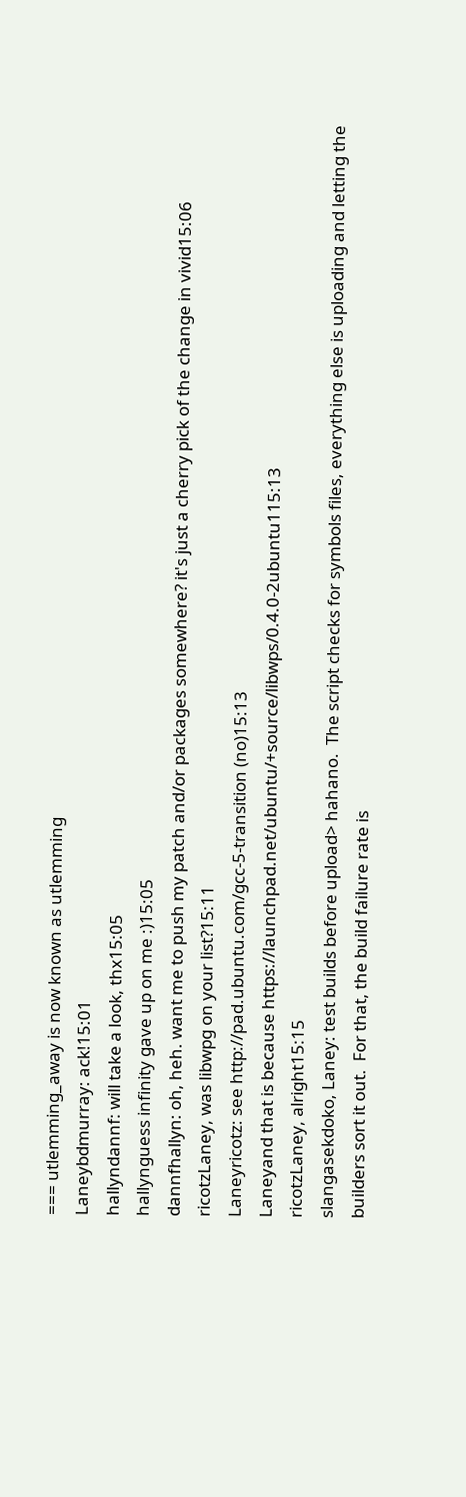=== utlemming_away is now known as utlemming
Laneybdmurray: ack!15:01
hallyndannf: will take a look, thx15:05
hallynguess infinity gave up on me :)15:05
dannfhallyn: oh, heh. want me to push my patch and/or packages somewhere? it's just a cherry pick of the change in vivid15:06
ricotzLaney, was libwpg on your list?15:11
Laneyricotz: see http://pad.ubuntu.com/gcc-5-transition (no)15:13
Laneyand that is because https://launchpad.net/ubuntu/+source/libwps/0.4.0-2ubuntu115:13
ricotzLaney, alright15:15
slangasekdoko, Laney: test builds before upload> hahano.  The script checks for symbols files, everything else is uploading and letting the builders sort it out.  For that, the build failure rate is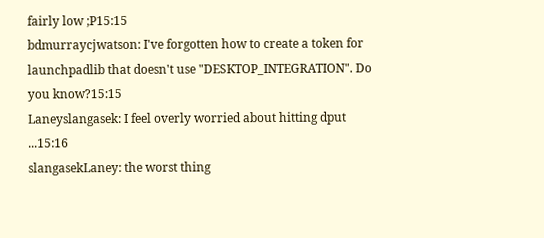fairly low ;P15:15
bdmurraycjwatson: I've forgotten how to create a token for launchpadlib that doesn't use "DESKTOP_INTEGRATION". Do you know?15:15
Laneyslangasek: I feel overly worried about hitting dput ...15:16
slangasekLaney: the worst thing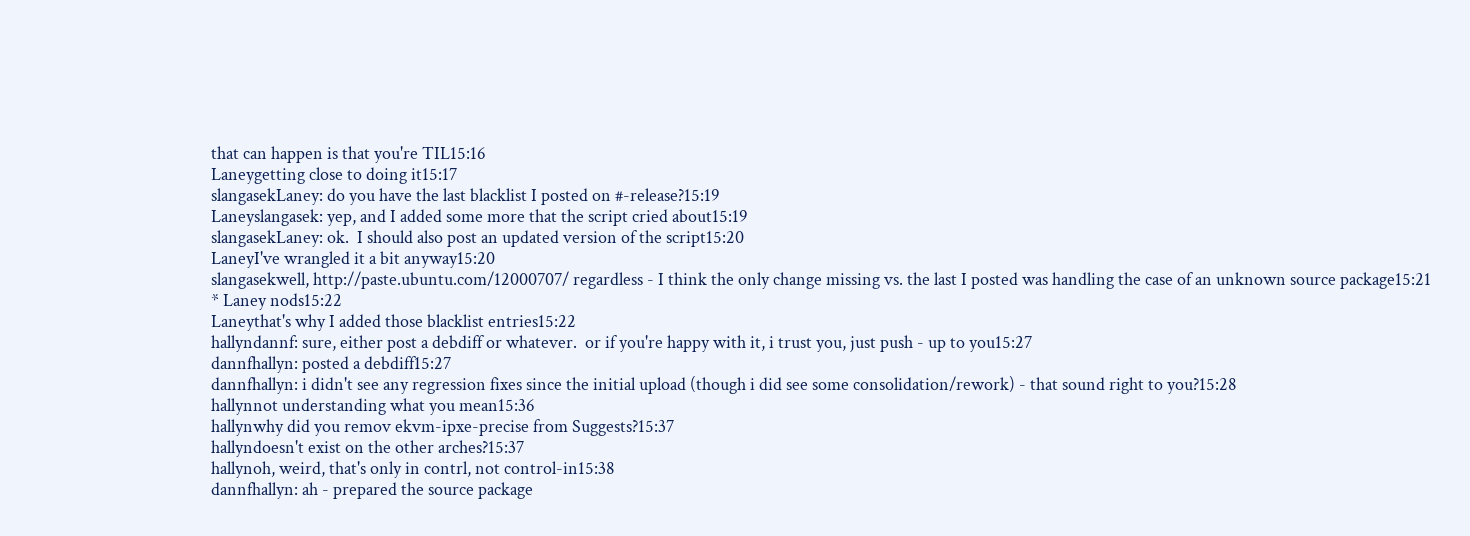that can happen is that you're TIL15:16
Laneygetting close to doing it15:17
slangasekLaney: do you have the last blacklist I posted on #-release?15:19
Laneyslangasek: yep, and I added some more that the script cried about15:19
slangasekLaney: ok.  I should also post an updated version of the script15:20
LaneyI've wrangled it a bit anyway15:20
slangasekwell, http://paste.ubuntu.com/12000707/ regardless - I think the only change missing vs. the last I posted was handling the case of an unknown source package15:21
* Laney nods15:22
Laneythat's why I added those blacklist entries15:22
hallyndannf: sure, either post a debdiff or whatever.  or if you're happy with it, i trust you, just push - up to you15:27
dannfhallyn: posted a debdiff15:27
dannfhallyn: i didn't see any regression fixes since the initial upload (though i did see some consolidation/rework) - that sound right to you?15:28
hallynnot understanding what you mean15:36
hallynwhy did you remov ekvm-ipxe-precise from Suggests?15:37
hallyndoesn't exist on the other arches?15:37
hallynoh, weird, that's only in contrl, not control-in15:38
dannfhallyn: ah - prepared the source package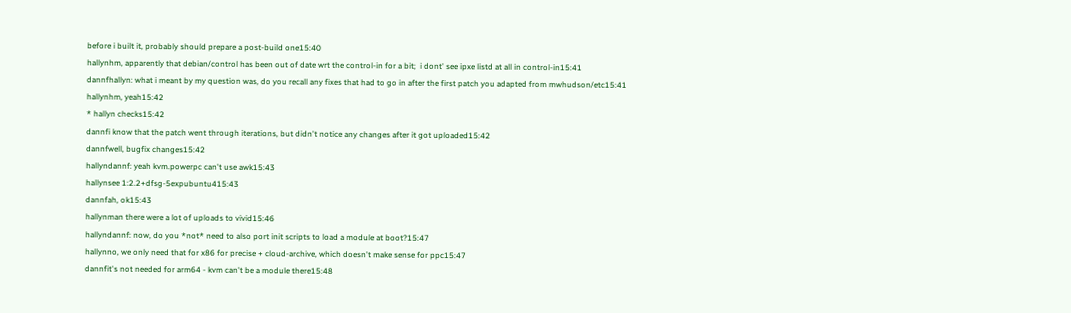before i built it, probably should prepare a post-build one15:40
hallynhm, apparently that debian/control has been out of date wrt the control-in for a bit;  i dont' see ipxe listd at all in control-in15:41
dannfhallyn: what i meant by my question was, do you recall any fixes that had to go in after the first patch you adapted from mwhudson/etc15:41
hallynhm, yeah15:42
* hallyn checks15:42
dannfi know that the patch went through iterations, but didn't notice any changes after it got uploaded15:42
dannfwell, bugfix changes15:42
hallyndannf: yeah kvm.powerpc can't use awk15:43
hallynsee 1:2.2+dfsg-5expubuntu415:43
dannfah, ok15:43
hallynman there were a lot of uploads to vivid15:46
hallyndannf: now, do you *not* need to also port init scripts to load a module at boot?15:47
hallynno, we only need that for x86 for precise + cloud-archive, which doesn't make sense for ppc15:47
dannfit's not needed for arm64 - kvm can't be a module there15:48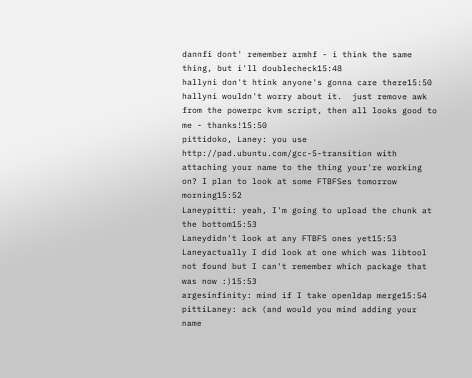dannfi dont' remember armhf - i think the same thing, but i'll doublecheck15:48
hallyni don't htink anyone's gonna care there15:50
hallyni wouldn't worry about it.  just remove awk from the powerpc kvm script, then all looks good to me - thanks!15:50
pittidoko, Laney: you use http://pad.ubuntu.com/gcc-5-transition with attaching your name to the thing your're working on? I plan to look at some FTBFSes tomorrow morning15:52
Laneypitti: yeah, I'm going to upload the chunk at the bottom15:53
Laneydidn't look at any FTBFS ones yet15:53
Laneyactually I did look at one which was libtool not found but I can't remember which package that was now :)15:53
argesinfinity: mind if I take openldap merge15:54
pittiLaney: ack (and would you mind adding your name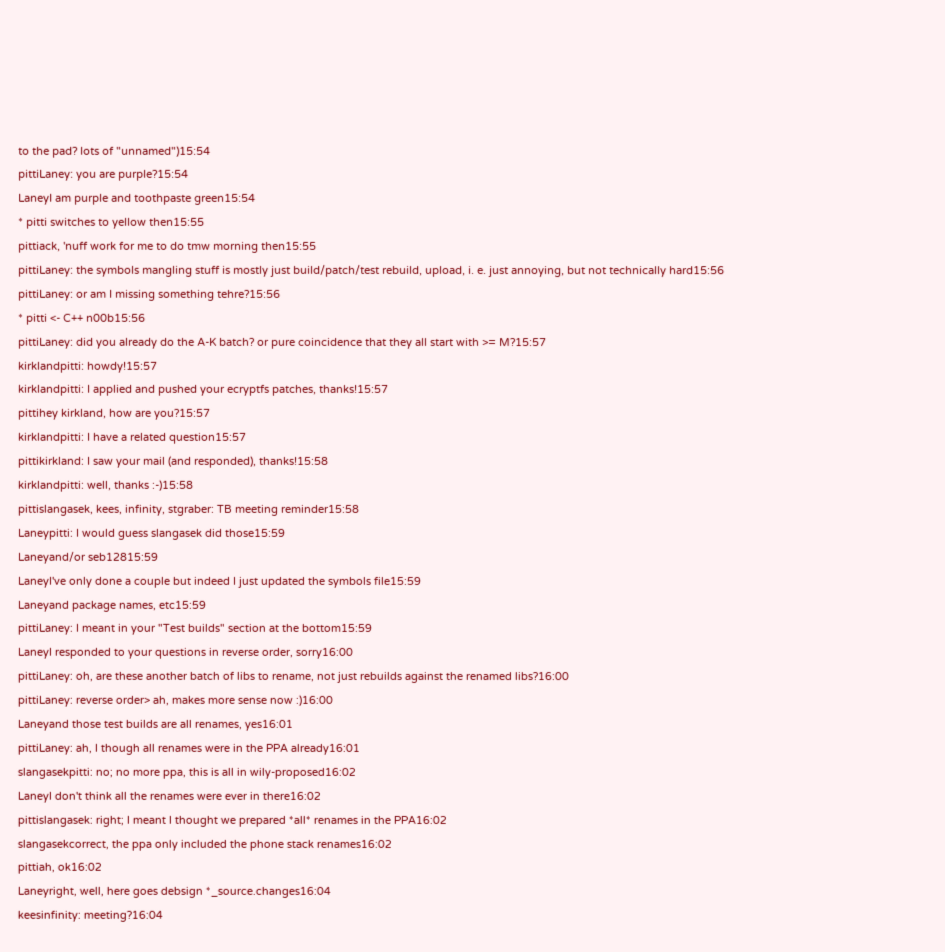to the pad? lots of "unnamed")15:54
pittiLaney: you are purple?15:54
LaneyI am purple and toothpaste green15:54
* pitti switches to yellow then15:55
pittiack, 'nuff work for me to do tmw morning then15:55
pittiLaney: the symbols mangling stuff is mostly just build/patch/test rebuild, upload, i. e. just annoying, but not technically hard15:56
pittiLaney: or am I missing something tehre?15:56
* pitti <- C++ n00b15:56
pittiLaney: did you already do the A-K batch? or pure coincidence that they all start with >= M?15:57
kirklandpitti: howdy!15:57
kirklandpitti: I applied and pushed your ecryptfs patches, thanks!15:57
pittihey kirkland, how are you?15:57
kirklandpitti: I have a related question15:57
pittikirkland: I saw your mail (and responded), thanks!15:58
kirklandpitti: well, thanks :-)15:58
pittislangasek, kees, infinity, stgraber: TB meeting reminder15:58
Laneypitti: I would guess slangasek did those15:59
Laneyand/or seb12815:59
LaneyI've only done a couple but indeed I just updated the symbols file15:59
Laneyand package names, etc15:59
pittiLaney: I meant in your "Test builds" section at the bottom15:59
LaneyI responded to your questions in reverse order, sorry16:00
pittiLaney: oh, are these another batch of libs to rename, not just rebuilds against the renamed libs?16:00
pittiLaney: reverse order> ah, makes more sense now :)16:00
Laneyand those test builds are all renames, yes16:01
pittiLaney: ah, I though all renames were in the PPA already16:01
slangasekpitti: no; no more ppa, this is all in wily-proposed16:02
LaneyI don't think all the renames were ever in there16:02
pittislangasek: right; I meant I thought we prepared *all* renames in the PPA16:02
slangasekcorrect, the ppa only included the phone stack renames16:02
pittiah, ok16:02
Laneyright, well, here goes debsign *_source.changes16:04
keesinfinity: meeting?16:04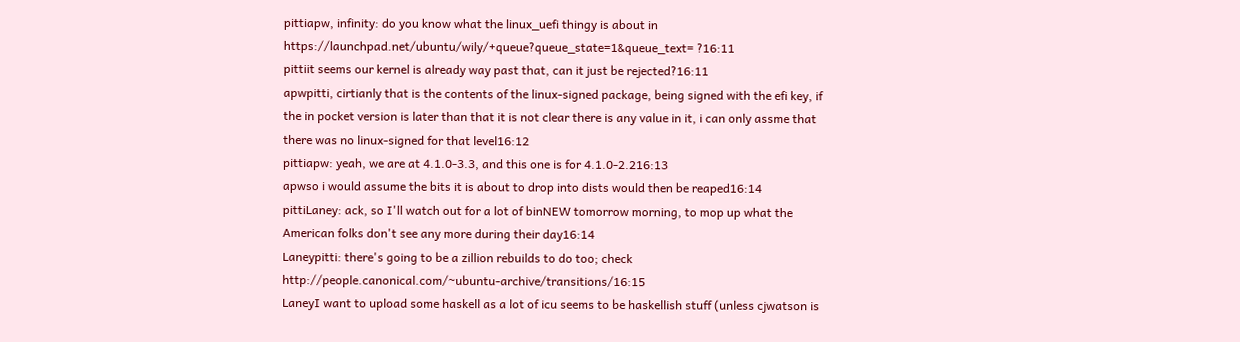pittiapw, infinity: do you know what the linux_uefi thingy is about in https://launchpad.net/ubuntu/wily/+queue?queue_state=1&queue_text= ?16:11
pittiit seems our kernel is already way past that, can it just be rejected?16:11
apwpitti, cirtianly that is the contents of the linux-signed package, being signed with the efi key, if the in pocket version is later than that it is not clear there is any value in it, i can only assme that there was no linux-signed for that level16:12
pittiapw: yeah, we are at 4.1.0-3.3, and this one is for 4.1.0-2.216:13
apwso i would assume the bits it is about to drop into dists would then be reaped16:14
pittiLaney: ack, so I'll watch out for a lot of binNEW tomorrow morning, to mop up what the American folks don't see any more during their day16:14
Laneypitti: there's going to be a zillion rebuilds to do too; check http://people.canonical.com/~ubuntu-archive/transitions/16:15
LaneyI want to upload some haskell as a lot of icu seems to be haskellish stuff (unless cjwatson is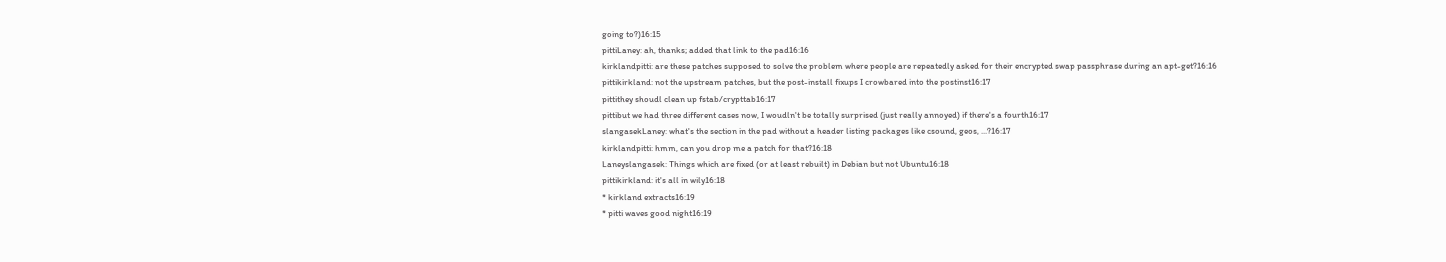going to?)16:15
pittiLaney: ah, thanks; added that link to the pad16:16
kirklandpitti: are these patches supposed to solve the problem where people are repeatedly asked for their encrypted swap passphrase during an apt-get?16:16
pittikirkland: not the upstream patches, but the post-install fixups I crowbared into the postinst16:17
pittithey shoudl clean up fstab/crypttab16:17
pittibut we had three different cases now, I woudln't be totally surprised (just really annoyed) if there's a fourth16:17
slangasekLaney: what's the section in the pad without a header listing packages like csound, geos, ...?16:17
kirklandpitti: hmm, can you drop me a patch for that?16:18
Laneyslangasek: Things which are fixed (or at least rebuilt) in Debian but not Ubuntu16:18
pittikirkland: it's all in wily16:18
* kirkland extracts16:19
* pitti waves good night16:19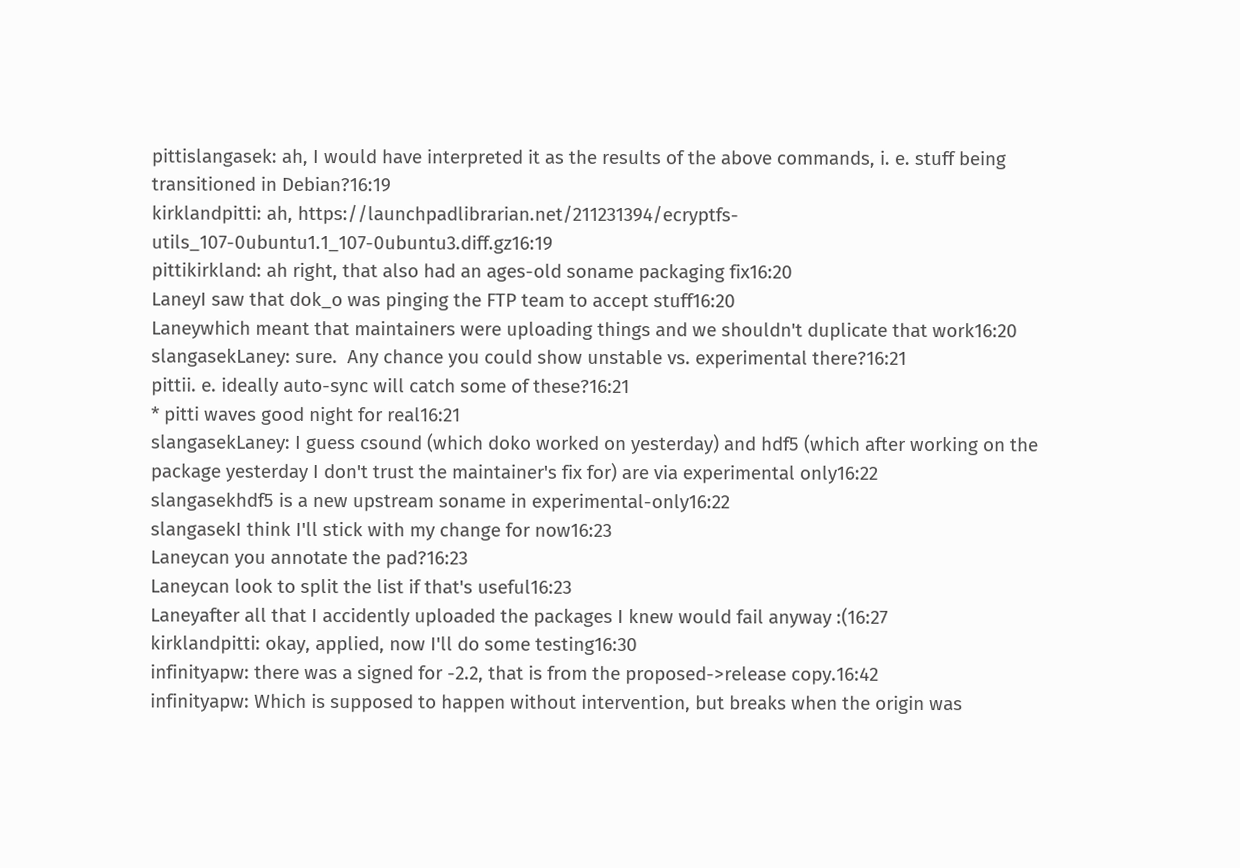pittislangasek: ah, I would have interpreted it as the results of the above commands, i. e. stuff being transitioned in Debian?16:19
kirklandpitti: ah, https://launchpadlibrarian.net/211231394/ecryptfs-utils_107-0ubuntu1.1_107-0ubuntu3.diff.gz16:19
pittikirkland: ah right, that also had an ages-old soname packaging fix16:20
LaneyI saw that dok_o was pinging the FTP team to accept stuff16:20
Laneywhich meant that maintainers were uploading things and we shouldn't duplicate that work16:20
slangasekLaney: sure.  Any chance you could show unstable vs. experimental there?16:21
pittii. e. ideally auto-sync will catch some of these?16:21
* pitti waves good night for real16:21
slangasekLaney: I guess csound (which doko worked on yesterday) and hdf5 (which after working on the package yesterday I don't trust the maintainer's fix for) are via experimental only16:22
slangasekhdf5 is a new upstream soname in experimental-only16:22
slangasekI think I'll stick with my change for now16:23
Laneycan you annotate the pad?16:23
Laneycan look to split the list if that's useful16:23
Laneyafter all that I accidently uploaded the packages I knew would fail anyway :(16:27
kirklandpitti: okay, applied, now I'll do some testing16:30
infinityapw: there was a signed for -2.2, that is from the proposed->release copy.16:42
infinityapw: Which is supposed to happen without intervention, but breaks when the origin was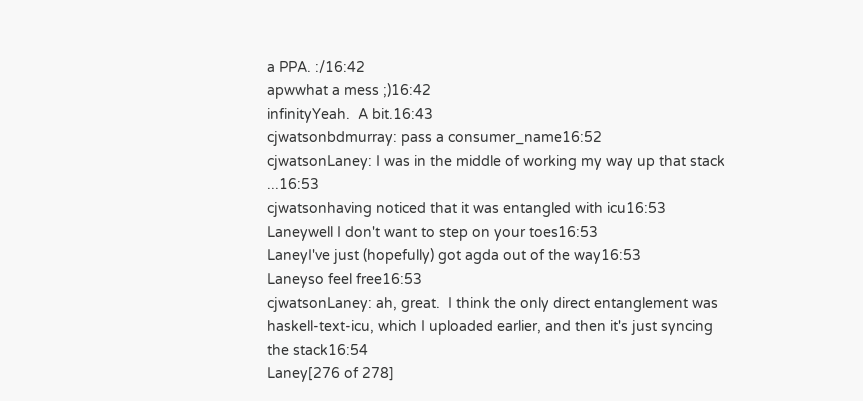a PPA. :/16:42
apwwhat a mess ;)16:42
infinityYeah.  A bit.16:43
cjwatsonbdmurray: pass a consumer_name16:52
cjwatsonLaney: I was in the middle of working my way up that stack ...16:53
cjwatsonhaving noticed that it was entangled with icu16:53
Laneywell I don't want to step on your toes16:53
LaneyI've just (hopefully) got agda out of the way16:53
Laneyso feel free16:53
cjwatsonLaney: ah, great.  I think the only direct entanglement was haskell-text-icu, which I uploaded earlier, and then it's just syncing the stack16:54
Laney[276 of 278]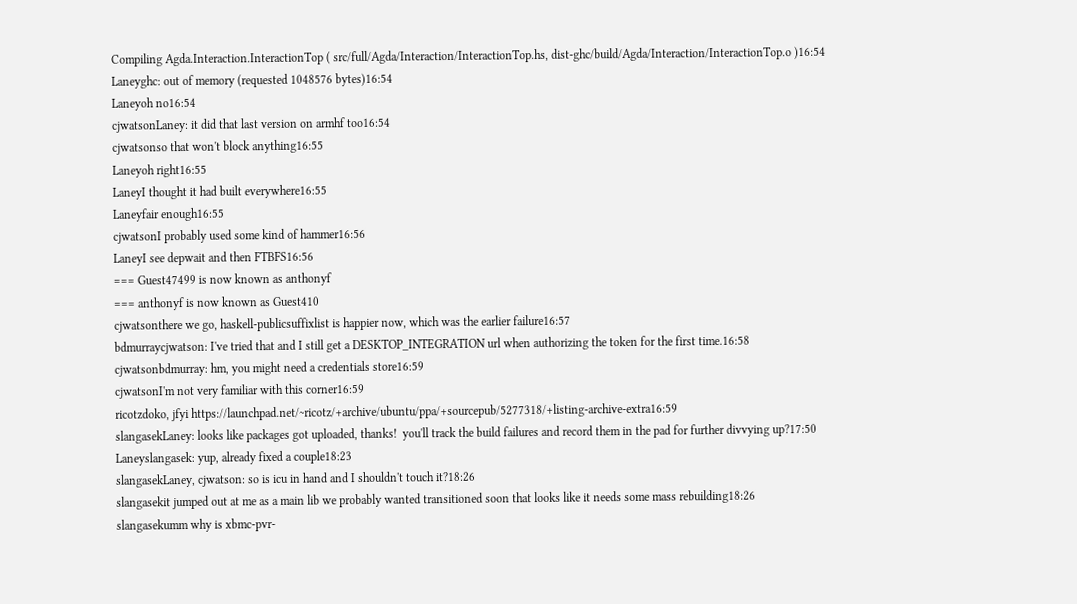Compiling Agda.Interaction.InteractionTop ( src/full/Agda/Interaction/InteractionTop.hs, dist-ghc/build/Agda/Interaction/InteractionTop.o )16:54
Laneyghc: out of memory (requested 1048576 bytes)16:54
Laneyoh no16:54
cjwatsonLaney: it did that last version on armhf too16:54
cjwatsonso that won't block anything16:55
Laneyoh right16:55
LaneyI thought it had built everywhere16:55
Laneyfair enough16:55
cjwatsonI probably used some kind of hammer16:56
LaneyI see depwait and then FTBFS16:56
=== Guest47499 is now known as anthonyf
=== anthonyf is now known as Guest410
cjwatsonthere we go, haskell-publicsuffixlist is happier now, which was the earlier failure16:57
bdmurraycjwatson: I've tried that and I still get a DESKTOP_INTEGRATION url when authorizing the token for the first time.16:58
cjwatsonbdmurray: hm, you might need a credentials store16:59
cjwatsonI'm not very familiar with this corner16:59
ricotzdoko, jfyi https://launchpad.net/~ricotz/+archive/ubuntu/ppa/+sourcepub/5277318/+listing-archive-extra16:59
slangasekLaney: looks like packages got uploaded, thanks!  you'll track the build failures and record them in the pad for further divvying up?17:50
Laneyslangasek: yup, already fixed a couple18:23
slangasekLaney, cjwatson: so is icu in hand and I shouldn't touch it?18:26
slangasekit jumped out at me as a main lib we probably wanted transitioned soon that looks like it needs some mass rebuilding18:26
slangasekumm why is xbmc-pvr-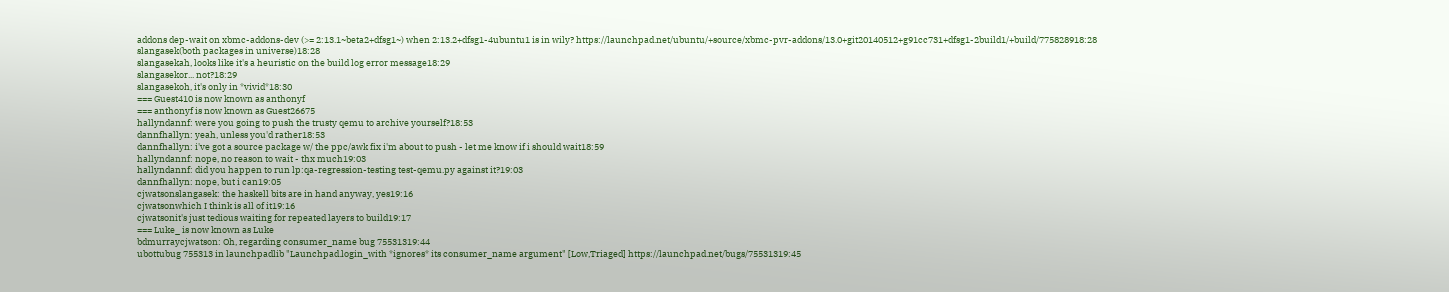addons dep-wait on xbmc-addons-dev (>= 2:13.1~beta2+dfsg1~) when 2:13.2+dfsg1-4ubuntu1 is in wily? https://launchpad.net/ubuntu/+source/xbmc-pvr-addons/13.0+git20140512+g91cc731+dfsg1-2build1/+build/775828918:28
slangasek(both packages in universe)18:28
slangasekah, looks like it's a heuristic on the build log error message18:29
slangasekor... not?18:29
slangasekoh, it's only in *vivid*18:30
=== Guest410 is now known as anthonyf
=== anthonyf is now known as Guest26675
hallyndannf: were you going to push the trusty qemu to archive yourself?18:53
dannfhallyn: yeah, unless you'd rather18:53
dannfhallyn: i've got a source package w/ the ppc/awk fix i'm about to push - let me know if i should wait18:59
hallyndannf: nope, no reason to wait - thx much19:03
hallyndannf: did you happen to run lp:qa-regression-testing test-qemu.py against it?19:03
dannfhallyn: nope, but i can19:05
cjwatsonslangasek: the haskell bits are in hand anyway, yes19:16
cjwatsonwhich I think is all of it19:16
cjwatsonit's just tedious waiting for repeated layers to build19:17
=== Luke_ is now known as Luke
bdmurraycjwatson: Oh, regarding consumer_name bug 75531319:44
ubottubug 755313 in launchpadlib "Launchpad.login_with *ignores* its consumer_name argument" [Low,Triaged] https://launchpad.net/bugs/75531319:45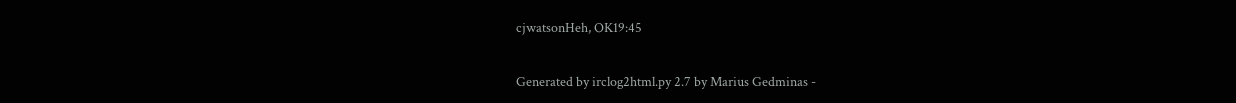cjwatsonHeh, OK19:45

Generated by irclog2html.py 2.7 by Marius Gedminas -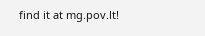find it at mg.pov.lt!